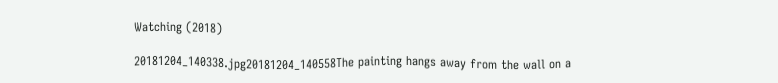Watching (2018)

20181204_140338.jpg20181204_140558The painting hangs away from the wall on a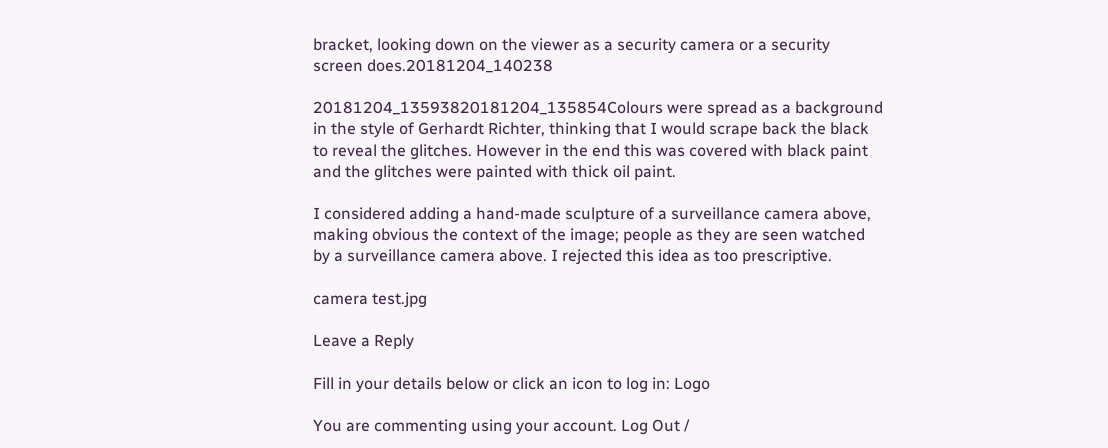bracket, looking down on the viewer as a security camera or a security screen does.20181204_140238

20181204_13593820181204_135854Colours were spread as a background in the style of Gerhardt Richter, thinking that I would scrape back the black to reveal the glitches. However in the end this was covered with black paint and the glitches were painted with thick oil paint.

I considered adding a hand-made sculpture of a surveillance camera above, making obvious the context of the image; people as they are seen watched by a surveillance camera above. I rejected this idea as too prescriptive.

camera test.jpg

Leave a Reply

Fill in your details below or click an icon to log in: Logo

You are commenting using your account. Log Out /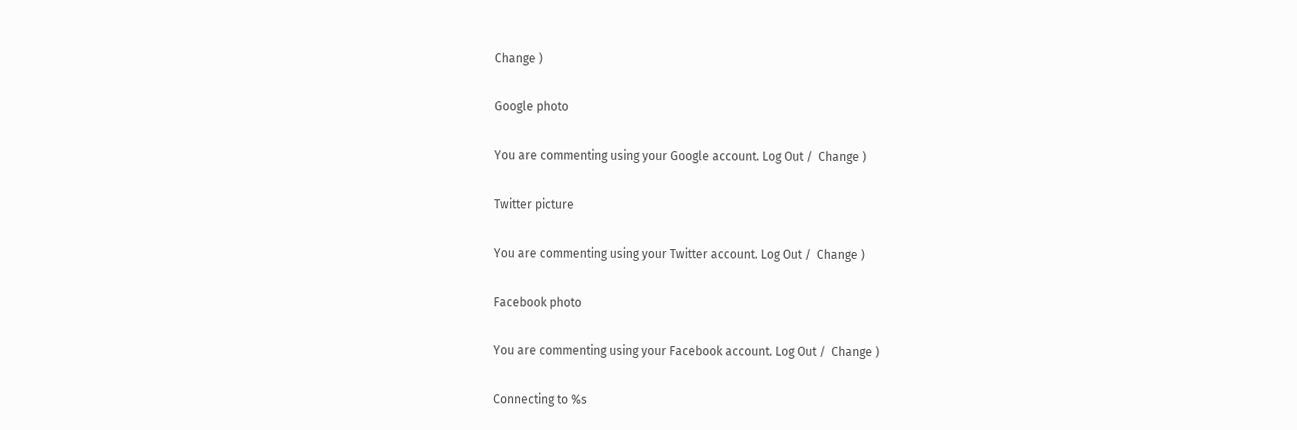Change )

Google photo

You are commenting using your Google account. Log Out /  Change )

Twitter picture

You are commenting using your Twitter account. Log Out /  Change )

Facebook photo

You are commenting using your Facebook account. Log Out /  Change )

Connecting to %s